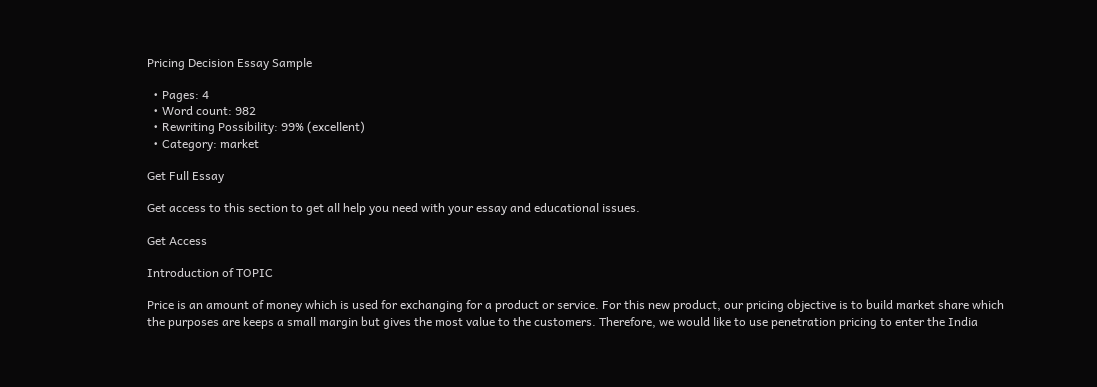Pricing Decision Essay Sample

  • Pages: 4
  • Word count: 982
  • Rewriting Possibility: 99% (excellent)
  • Category: market

Get Full Essay

Get access to this section to get all help you need with your essay and educational issues.

Get Access

Introduction of TOPIC

Price is an amount of money which is used for exchanging for a product or service. For this new product, our pricing objective is to build market share which the purposes are keeps a small margin but gives the most value to the customers. Therefore, we would like to use penetration pricing to enter the India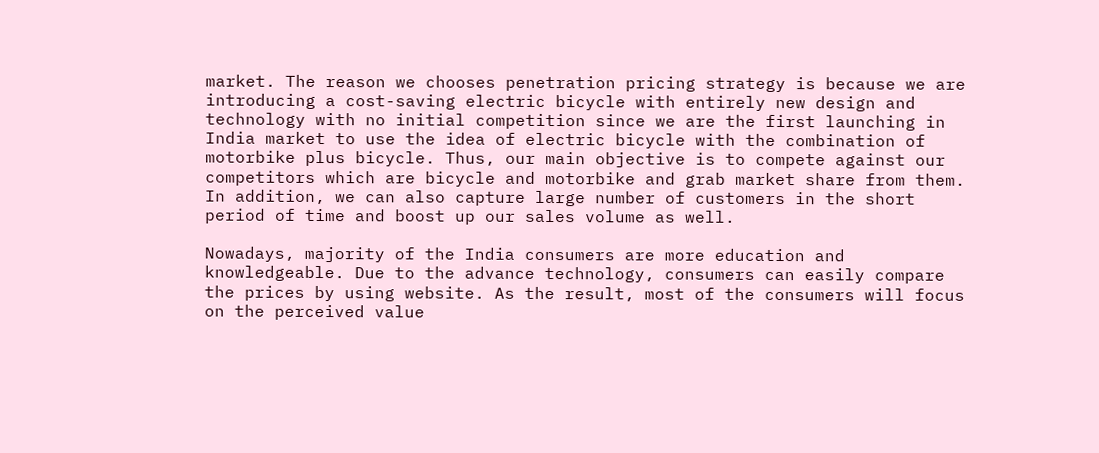market. The reason we chooses penetration pricing strategy is because we are introducing a cost-saving electric bicycle with entirely new design and technology with no initial competition since we are the first launching in India market to use the idea of electric bicycle with the combination of motorbike plus bicycle. Thus, our main objective is to compete against our competitors which are bicycle and motorbike and grab market share from them. In addition, we can also capture large number of customers in the short period of time and boost up our sales volume as well.

Nowadays, majority of the India consumers are more education and knowledgeable. Due to the advance technology, consumers can easily compare the prices by using website. As the result, most of the consumers will focus on the perceived value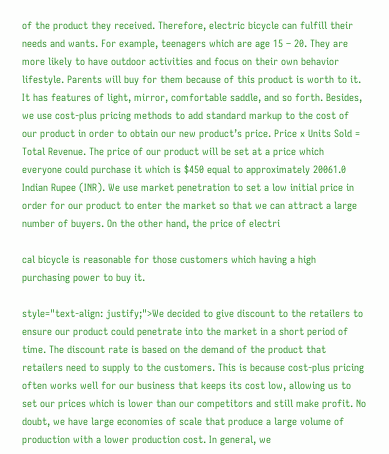of the product they received. Therefore, electric bicycle can fulfill their needs and wants. For example, teenagers which are age 15 – 20. They are more likely to have outdoor activities and focus on their own behavior lifestyle. Parents will buy for them because of this product is worth to it. It has features of light, mirror, comfortable saddle, and so forth. Besides, we use cost-plus pricing methods to add standard markup to the cost of our product in order to obtain our new product’s price. Price x Units Sold = Total Revenue. The price of our product will be set at a price which everyone could purchase it which is $450 equal to approximately 20061.0 Indian Rupee (INR). We use market penetration to set a low initial price in order for our product to enter the market so that we can attract a large number of buyers. On the other hand, the price of electri

cal bicycle is reasonable for those customers which having a high purchasing power to buy it.

style="text-align: justify;">We decided to give discount to the retailers to ensure our product could penetrate into the market in a short period of time. The discount rate is based on the demand of the product that retailers need to supply to the customers. This is because cost-plus pricing often works well for our business that keeps its cost low, allowing us to set our prices which is lower than our competitors and still make profit. No doubt, we have large economies of scale that produce a large volume of production with a lower production cost. In general, we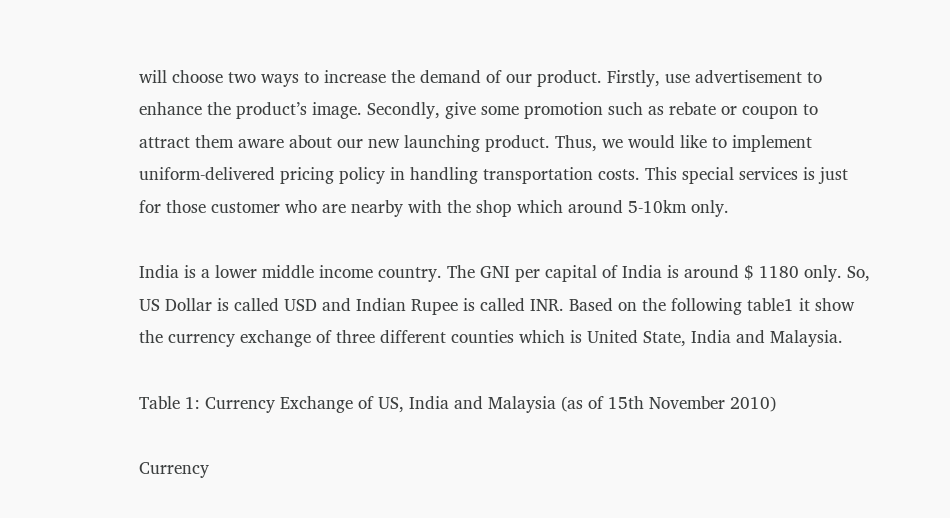will choose two ways to increase the demand of our product. Firstly, use advertisement to enhance the product’s image. Secondly, give some promotion such as rebate or coupon to attract them aware about our new launching product. Thus, we would like to implement uniform-delivered pricing policy in handling transportation costs. This special services is just for those customer who are nearby with the shop which around 5-10km only.

India is a lower middle income country. The GNI per capital of India is around $ 1180 only. So, US Dollar is called USD and Indian Rupee is called INR. Based on the following table1 it show the currency exchange of three different counties which is United State, India and Malaysia.

Table 1: Currency Exchange of US, India and Malaysia (as of 15th November 2010)

Currency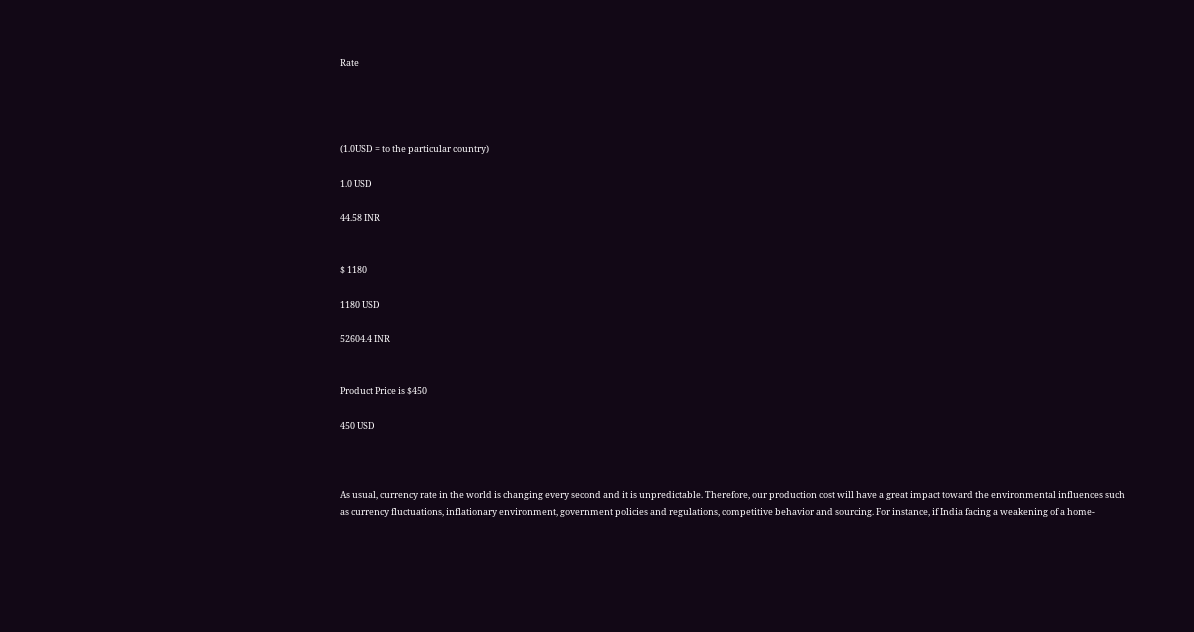Rate




(1.0USD = to the particular country)

1.0 USD

44.58 INR


$ 1180

1180 USD

52604.4 INR


Product Price is $450

450 USD



As usual, currency rate in the world is changing every second and it is unpredictable. Therefore, our production cost will have a great impact toward the environmental influences such as currency fluctuations, inflationary environment, government policies and regulations, competitive behavior and sourcing. For instance, if India facing a weakening of a home-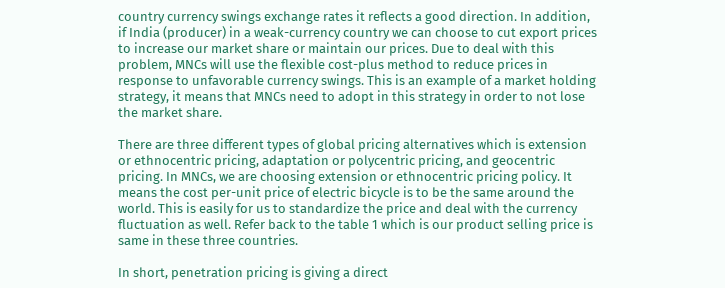country currency swings exchange rates it reflects a good direction. In addition, if India (producer) in a weak-currency country we can choose to cut export prices to increase our market share or maintain our prices. Due to deal with this problem, MNCs will use the flexible cost-plus method to reduce prices in response to unfavorable currency swings. This is an example of a market holding strategy, it means that MNCs need to adopt in this strategy in order to not lose the market share.

There are three different types of global pricing alternatives which is extension or ethnocentric pricing, adaptation or polycentric pricing, and geocentric pricing. In MNCs, we are choosing extension or ethnocentric pricing policy. It means the cost per-unit price of electric bicycle is to be the same around the world. This is easily for us to standardize the price and deal with the currency fluctuation as well. Refer back to the table 1 which is our product selling price is same in these three countries.

In short, penetration pricing is giving a direct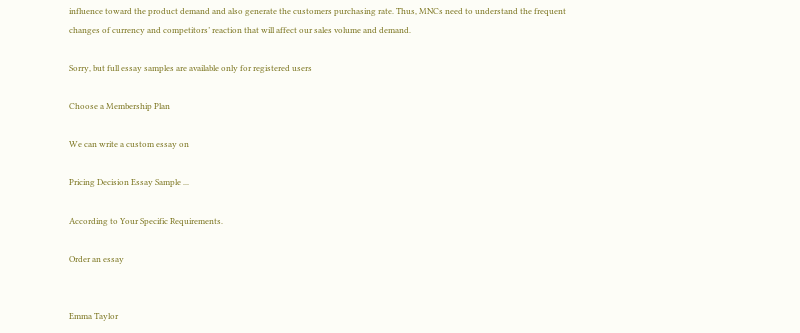influence toward the product demand and also generate the customers purchasing rate. Thus, MNCs need to understand the frequent changes of currency and competitors’ reaction that will affect our sales volume and demand.

Sorry, but full essay samples are available only for registered users

Choose a Membership Plan

We can write a custom essay on

Pricing Decision Essay Sample ...

According to Your Specific Requirements.

Order an essay


Emma Taylor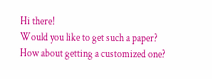Hi there!
Would you like to get such a paper?
How about getting a customized one?